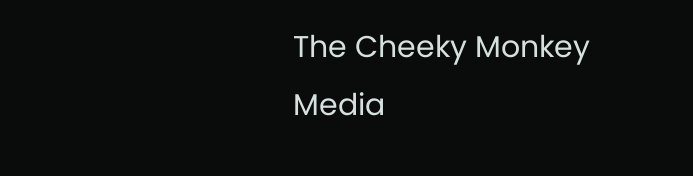The Cheeky Monkey Media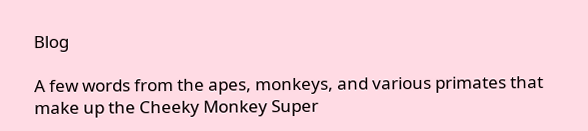Blog

A few words from the apes, monkeys, and various primates that make up the Cheeky Monkey Super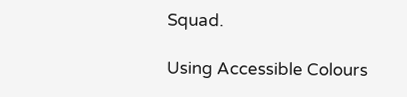Squad.

Using Accessible Colours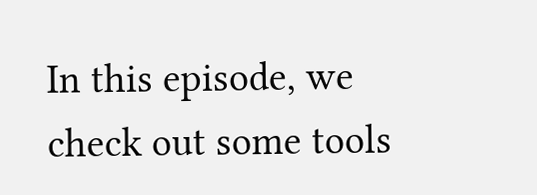In this episode, we check out some tools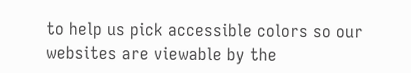to help us pick accessible colors so our websites are viewable by the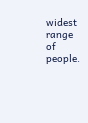widest range of people.